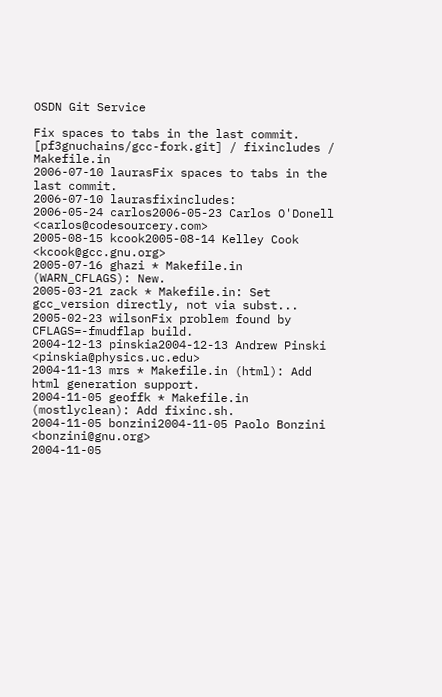OSDN Git Service

Fix spaces to tabs in the last commit.
[pf3gnuchains/gcc-fork.git] / fixincludes / Makefile.in
2006-07-10 laurasFix spaces to tabs in the last commit.
2006-07-10 laurasfixincludes:
2006-05-24 carlos2006-05-23 Carlos O'Donell <carlos@codesourcery.com>
2005-08-15 kcook2005-08-14 Kelley Cook <kcook@gcc.gnu.org>
2005-07-16 ghazi * Makefile.in (WARN_CFLAGS): New.
2005-03-21 zack * Makefile.in: Set gcc_version directly, not via subst...
2005-02-23 wilsonFix problem found by CFLAGS=-fmudflap build.
2004-12-13 pinskia2004-12-13 Andrew Pinski <pinskia@physics.uc.edu>
2004-11-13 mrs * Makefile.in (html): Add html generation support.
2004-11-05 geoffk * Makefile.in (mostlyclean): Add fixinc.sh.
2004-11-05 bonzini2004-11-05 Paolo Bonzini <bonzini@gnu.org>
2004-11-05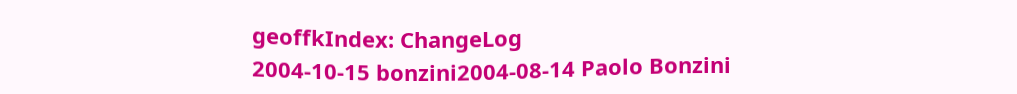geoffkIndex: ChangeLog
2004-10-15 bonzini2004-08-14 Paolo Bonzini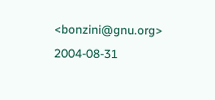<bonzini@gnu.org>
2004-08-31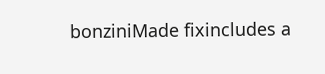bonziniMade fixincludes a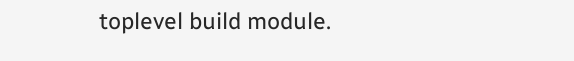toplevel build module.